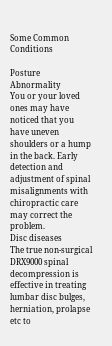Some Common Conditions

Posture Abnormality
You or your loved ones may have noticed that you have uneven shoulders or a hump in the back. Early detection and adjustment of spinal misalignments with chiropractic care may correct the problem.
Disc diseases
The true non-surgical DRX9000 spinal decompression is effective in treating lumbar disc bulges, herniation, prolapse etc to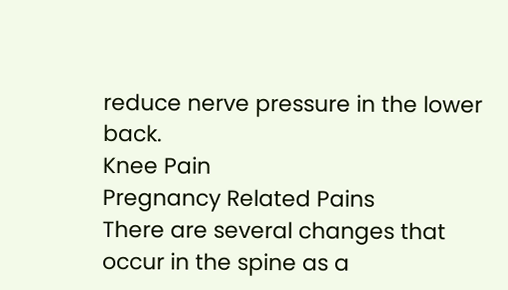reduce nerve pressure in the lower back.
Knee Pain
Pregnancy Related Pains
There are several changes that occur in the spine as a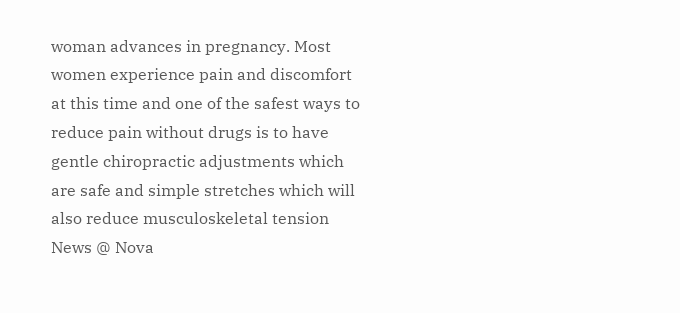woman advances in pregnancy. Most women experience pain and discomfort at this time and one of the safest ways to reduce pain without drugs is to have gentle chiropractic adjustments which are safe and simple stretches which will also reduce musculoskeletal tension
News @ Nova